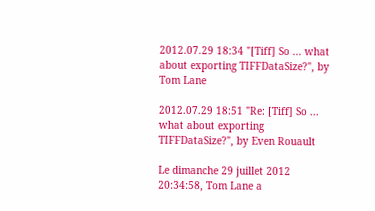2012.07.29 18:34 "[Tiff] So ... what about exporting TIFFDataSize?", by Tom Lane

2012.07.29 18:51 "Re: [Tiff] So ... what about exporting TIFFDataSize?", by Even Rouault

Le dimanche 29 juillet 2012 20:34:58, Tom Lane a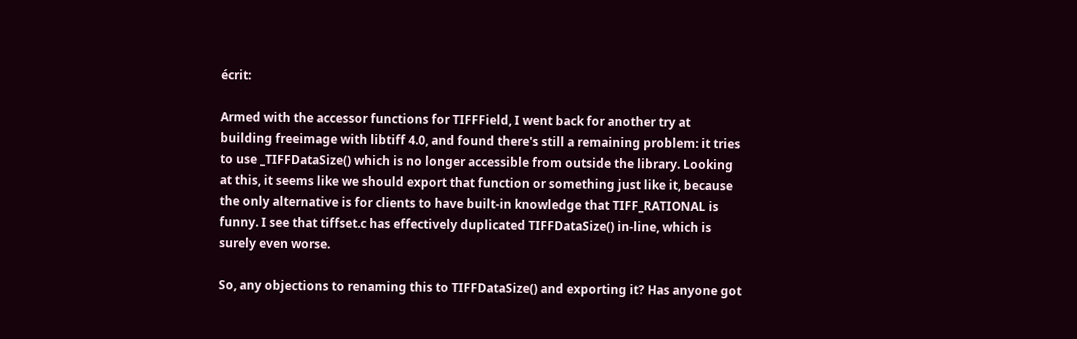écrit:

Armed with the accessor functions for TIFFField, I went back for another try at building freeimage with libtiff 4.0, and found there's still a remaining problem: it tries to use _TIFFDataSize() which is no longer accessible from outside the library. Looking at this, it seems like we should export that function or something just like it, because the only alternative is for clients to have built-in knowledge that TIFF_RATIONAL is funny. I see that tiffset.c has effectively duplicated TIFFDataSize() in-line, which is surely even worse.

So, any objections to renaming this to TIFFDataSize() and exporting it? Has anyone got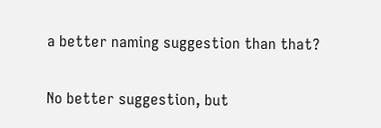a better naming suggestion than that?

No better suggestion, but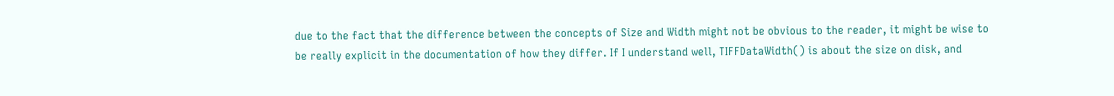due to the fact that the difference between the concepts of Size and Width might not be obvious to the reader, it might be wise to be really explicit in the documentation of how they differ. If I understand well, TIFFDataWidth() is about the size on disk, and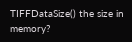TIFFDataSize() the size in memory?